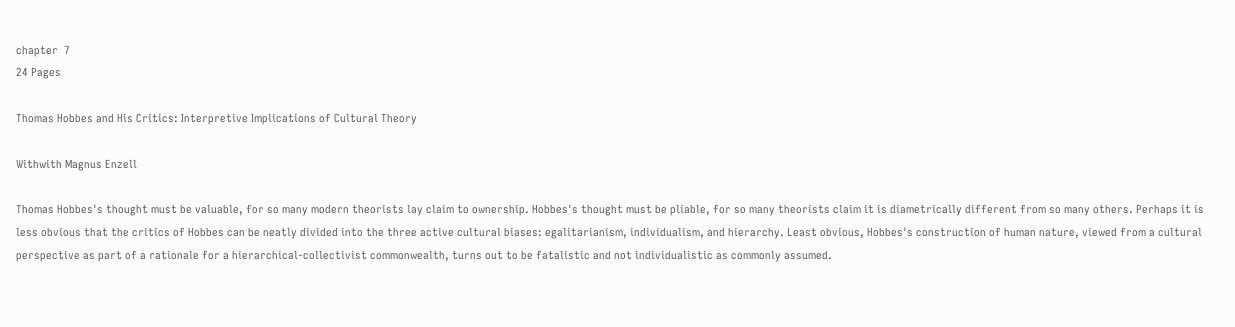chapter  7
24 Pages

Thomas Hobbes and His Critics: Interpretive Implications of Cultural Theory

Withwith Magnus Enzell

Thomas Hobbes's thought must be valuable, for so many modern theorists lay claim to ownership. Hobbes's thought must be pliable, for so many theorists claim it is diametrically different from so many others. Perhaps it is less obvious that the critics of Hobbes can be neatly divided into the three active cultural biases: egalitarianism, individualism, and hierarchy. Least obvious, Hobbes's construction of human nature, viewed from a cultural perspective as part of a rationale for a hierarchical-collectivist commonwealth, turns out to be fatalistic and not individualistic as commonly assumed.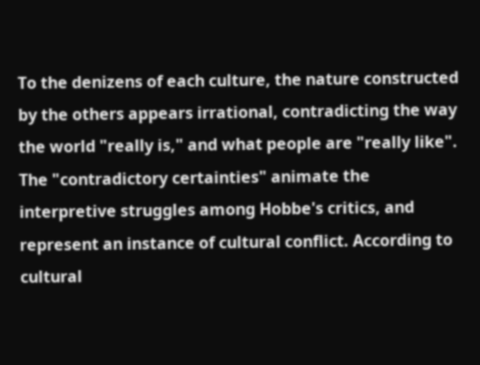To the denizens of each culture, the nature constructed by the others appears irrational, contradicting the way the world "really is," and what people are "really like". The "contradictory certainties" animate the interpretive struggles among Hobbe's critics, and represent an instance of cultural conflict. According to cultural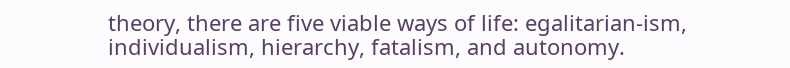theory, there are five viable ways of life: egalitarian-ism, individualism, hierarchy, fatalism, and autonomy.